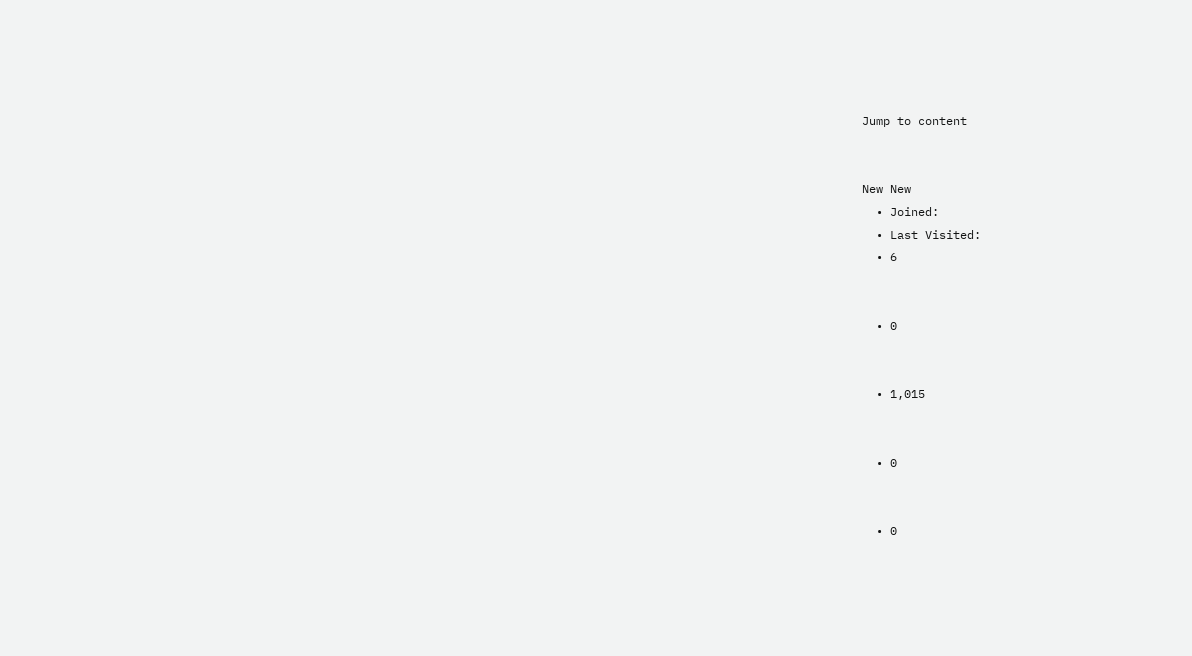Jump to content


New New
  • Joined:
  • Last Visited:
  • 6


  • 0


  • 1,015


  • 0


  • 0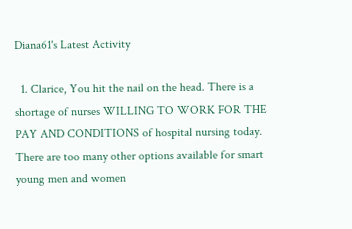Diana61's Latest Activity

  1. Clarice, You hit the nail on the head. There is a shortage of nurses WILLING TO WORK FOR THE PAY AND CONDITIONS of hospital nursing today. There are too many other options available for smart young men and women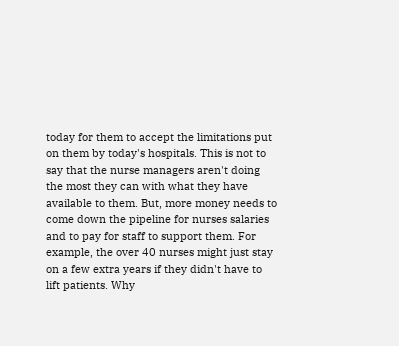today for them to accept the limitations put on them by today's hospitals. This is not to say that the nurse managers aren't doing the most they can with what they have available to them. But, more money needs to come down the pipeline for nurses salaries and to pay for staff to support them. For example, the over 40 nurses might just stay on a few extra years if they didn't have to lift patients. Why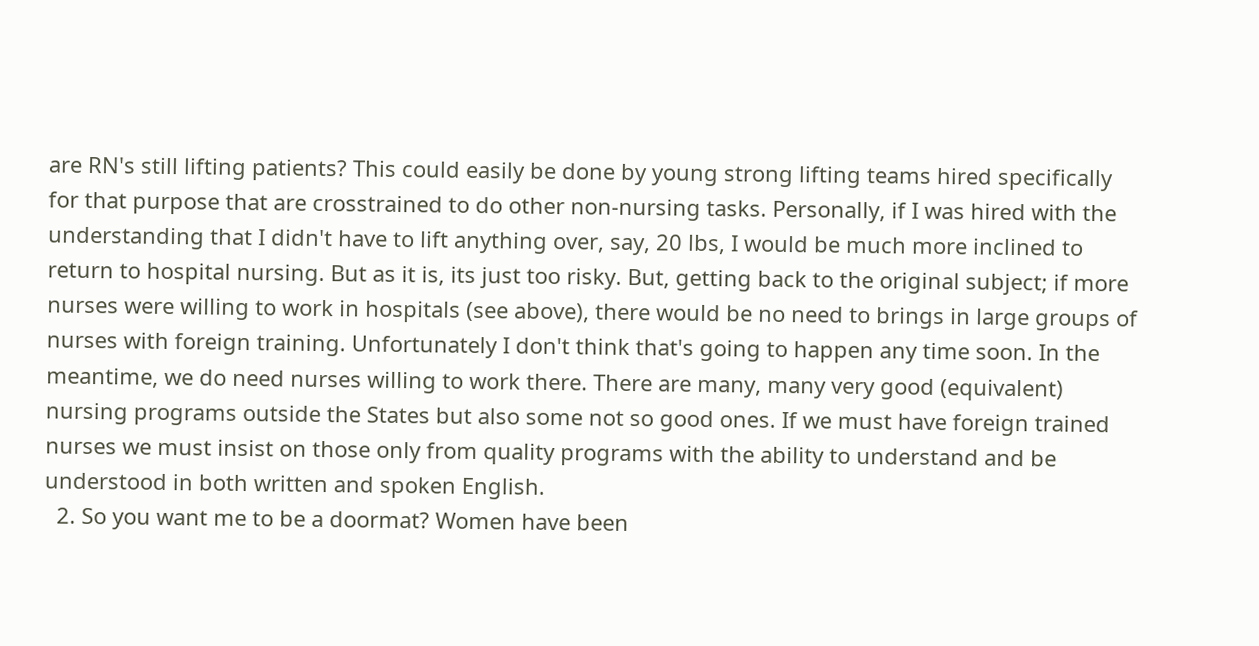are RN's still lifting patients? This could easily be done by young strong lifting teams hired specifically for that purpose that are crosstrained to do other non-nursing tasks. Personally, if I was hired with the understanding that I didn't have to lift anything over, say, 20 lbs, I would be much more inclined to return to hospital nursing. But as it is, its just too risky. But, getting back to the original subject; if more nurses were willing to work in hospitals (see above), there would be no need to brings in large groups of nurses with foreign training. Unfortunately I don't think that's going to happen any time soon. In the meantime, we do need nurses willing to work there. There are many, many very good (equivalent) nursing programs outside the States but also some not so good ones. If we must have foreign trained nurses we must insist on those only from quality programs with the ability to understand and be understood in both written and spoken English.
  2. So you want me to be a doormat? Women have been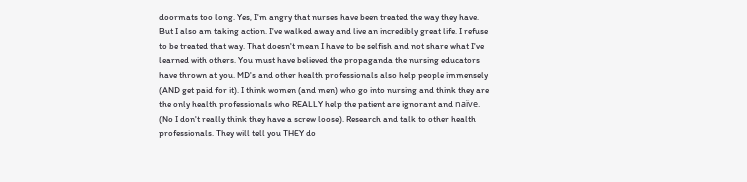doormats too long. Yes, I'm angry that nurses have been treated the way they have. But I also am taking action. I've walked away and live an incredibly great life. I refuse to be treated that way. That doesn't mean I have to be selfish and not share what I've learned with others. You must have believed the propaganda the nursing educators have thrown at you. MD's and other health professionals also help people immensely (AND get paid for it). I think women (and men) who go into nursing and think they are the only health professionals who REALLY help the patient are ignorant and naïve. (No I don't really think they have a screw loose). Research and talk to other health professionals. They will tell you THEY do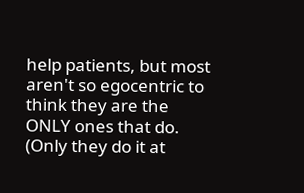help patients, but most aren't so egocentric to think they are the ONLY ones that do. (Only they do it at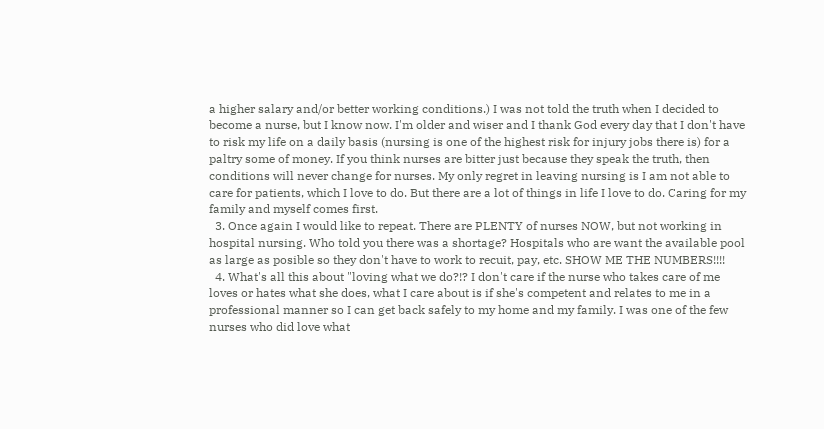a higher salary and/or better working conditions.) I was not told the truth when I decided to become a nurse, but I know now. I'm older and wiser and I thank God every day that I don't have to risk my life on a daily basis (nursing is one of the highest risk for injury jobs there is) for a paltry some of money. If you think nurses are bitter just because they speak the truth, then conditions will never change for nurses. My only regret in leaving nursing is I am not able to care for patients, which I love to do. But there are a lot of things in life I love to do. Caring for my family and myself comes first.
  3. Once again I would like to repeat. There are PLENTY of nurses NOW, but not working in hospital nursing. Who told you there was a shortage? Hospitals who are want the available pool as large as posible so they don't have to work to recuit, pay, etc. SHOW ME THE NUMBERS!!!!
  4. What's all this about "loving what we do?!? I don't care if the nurse who takes care of me loves or hates what she does, what I care about is if she's competent and relates to me in a professional manner so I can get back safely to my home and my family. I was one of the few nurses who did love what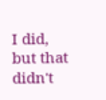I did, but that didn't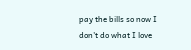pay the bills so now I don't do what I love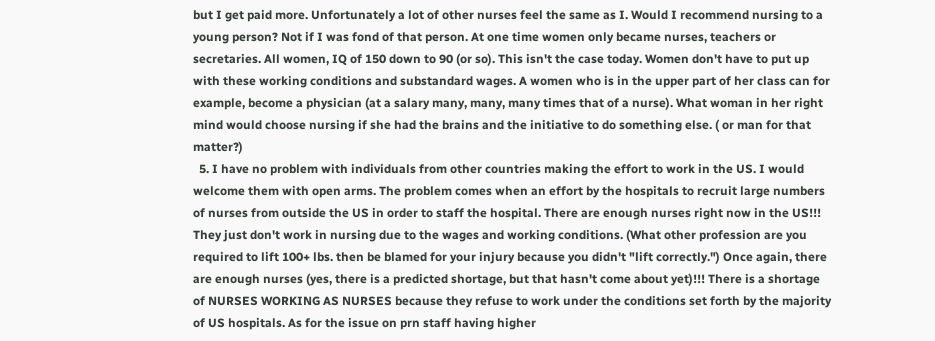but I get paid more. Unfortunately a lot of other nurses feel the same as I. Would I recommend nursing to a young person? Not if I was fond of that person. At one time women only became nurses, teachers or secretaries. All women, IQ of 150 down to 90 (or so). This isn't the case today. Women don't have to put up with these working conditions and substandard wages. A women who is in the upper part of her class can for example, become a physician (at a salary many, many, many times that of a nurse). What woman in her right mind would choose nursing if she had the brains and the initiative to do something else. ( or man for that matter?)
  5. I have no problem with individuals from other countries making the effort to work in the US. I would welcome them with open arms. The problem comes when an effort by the hospitals to recruit large numbers of nurses from outside the US in order to staff the hospital. There are enough nurses right now in the US!!! They just don't work in nursing due to the wages and working conditions. (What other profession are you required to lift 100+ lbs. then be blamed for your injury because you didn't "lift correctly.") Once again, there are enough nurses (yes, there is a predicted shortage, but that hasn't come about yet)!!! There is a shortage of NURSES WORKING AS NURSES because they refuse to work under the conditions set forth by the majority of US hospitals. As for the issue on prn staff having higher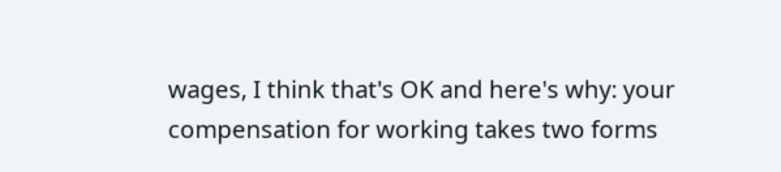wages, I think that's OK and here's why: your compensation for working takes two forms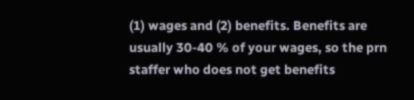(1) wages and (2) benefits. Benefits are usually 30-40 % of your wages, so the prn staffer who does not get benefits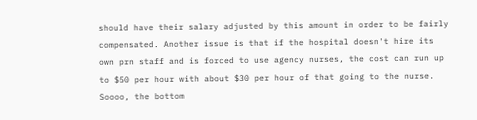should have their salary adjusted by this amount in order to be fairly compensated. Another issue is that if the hospital doesn't hire its own prn staff and is forced to use agency nurses, the cost can run up to $50 per hour with about $30 per hour of that going to the nurse. Soooo, the bottom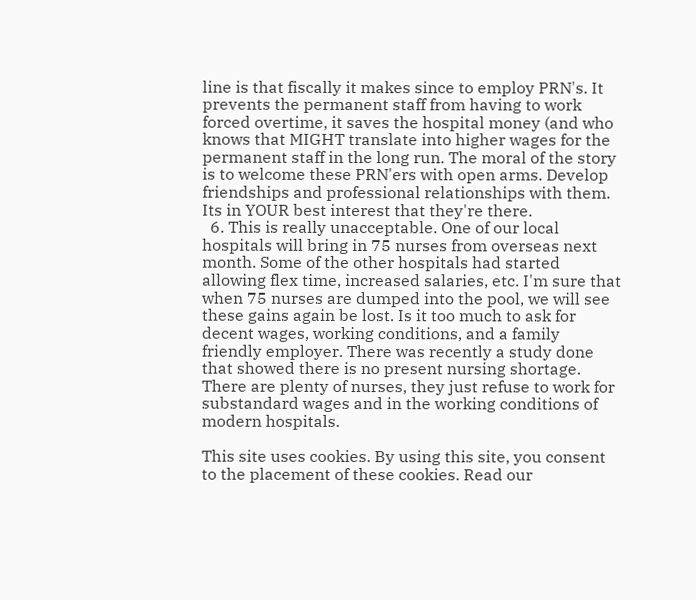line is that fiscally it makes since to employ PRN's. It prevents the permanent staff from having to work forced overtime, it saves the hospital money (and who knows that MIGHT translate into higher wages for the permanent staff in the long run. The moral of the story is to welcome these PRN'ers with open arms. Develop friendships and professional relationships with them. Its in YOUR best interest that they're there.
  6. This is really unacceptable. One of our local hospitals will bring in 75 nurses from overseas next month. Some of the other hospitals had started allowing flex time, increased salaries, etc. I'm sure that when 75 nurses are dumped into the pool, we will see these gains again be lost. Is it too much to ask for decent wages, working conditions, and a family friendly employer. There was recently a study done that showed there is no present nursing shortage. There are plenty of nurses, they just refuse to work for substandard wages and in the working conditions of modern hospitals.

This site uses cookies. By using this site, you consent to the placement of these cookies. Read our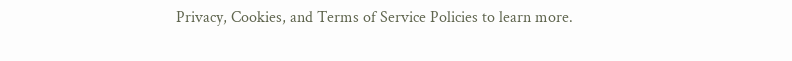Privacy, Cookies, and Terms of Service Policies to learn more.